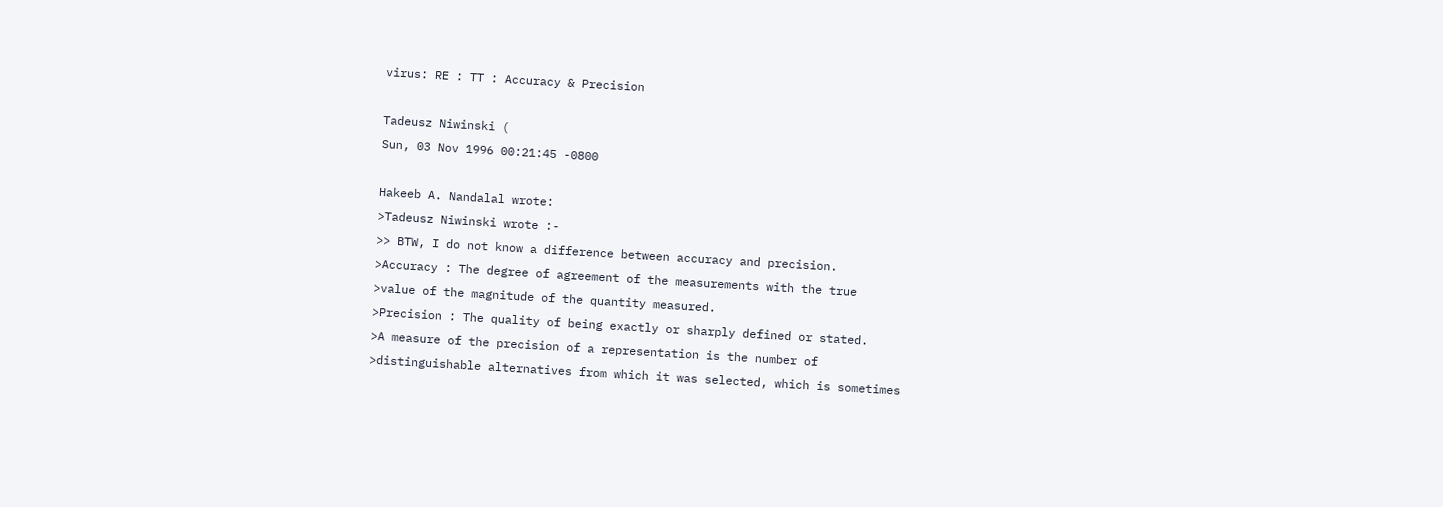virus: RE : TT : Accuracy & Precision

Tadeusz Niwinski (
Sun, 03 Nov 1996 00:21:45 -0800

Hakeeb A. Nandalal wrote:
>Tadeusz Niwinski wrote :-
>> BTW, I do not know a difference between accuracy and precision.
>Accuracy : The degree of agreement of the measurements with the true
>value of the magnitude of the quantity measured.
>Precision : The quality of being exactly or sharply defined or stated.
>A measure of the precision of a representation is the number of
>distinguishable alternatives from which it was selected, which is sometimes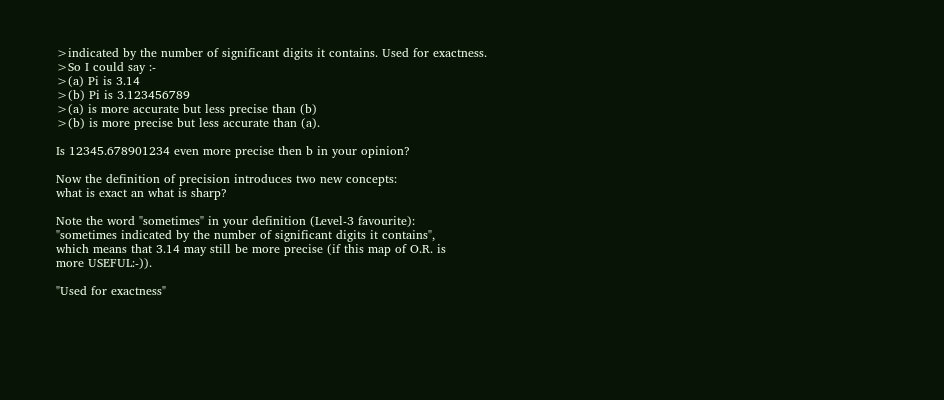>indicated by the number of significant digits it contains. Used for exactness.
>So I could say :-
>(a) Pi is 3.14
>(b) Pi is 3.123456789
>(a) is more accurate but less precise than (b)
>(b) is more precise but less accurate than (a).

Is 12345.678901234 even more precise then b in your opinion?

Now the definition of precision introduces two new concepts:
what is exact an what is sharp?

Note the word "sometimes" in your definition (Level-3 favourite):
"sometimes indicated by the number of significant digits it contains",
which means that 3.14 may still be more precise (if this map of O.R. is
more USEFUL:-)).

"Used for exactness"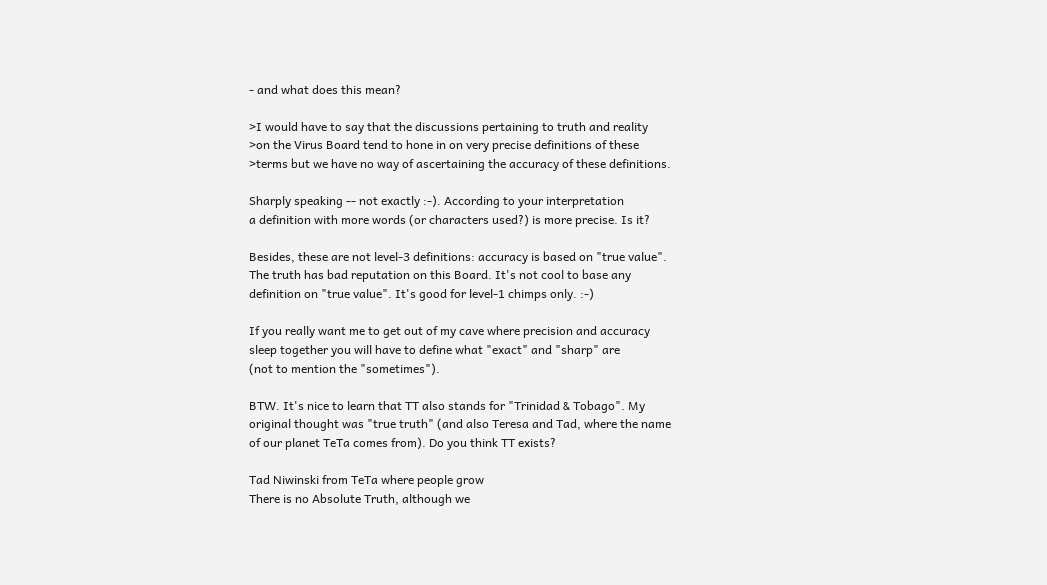- and what does this mean?

>I would have to say that the discussions pertaining to truth and reality
>on the Virus Board tend to hone in on very precise definitions of these
>terms but we have no way of ascertaining the accuracy of these definitions.

Sharply speaking -- not exactly :-). According to your interpretation
a definition with more words (or characters used?) is more precise. Is it?

Besides, these are not level-3 definitions: accuracy is based on "true value".
The truth has bad reputation on this Board. It's not cool to base any
definition on "true value". It's good for level-1 chimps only. :-)

If you really want me to get out of my cave where precision and accuracy
sleep together you will have to define what "exact" and "sharp" are
(not to mention the "sometimes").

BTW. It's nice to learn that TT also stands for "Trinidad & Tobago". My
original thought was "true truth" (and also Teresa and Tad, where the name
of our planet TeTa comes from). Do you think TT exists?

Tad Niwinski from TeTa where people grow
There is no Absolute Truth, although we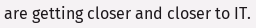are getting closer and closer to IT.